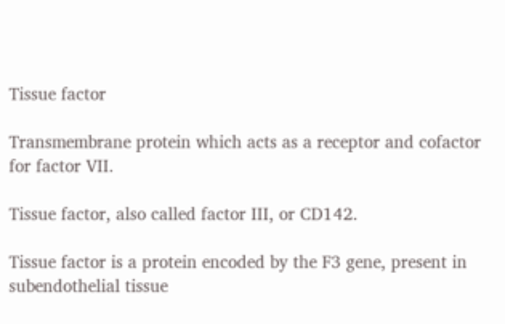Tissue factor

Transmembrane protein which acts as a receptor and cofactor for factor VII.

Tissue factor, also called factor III, or CD142.

Tissue factor is a protein encoded by the F3 gene, present in subendothelial tissue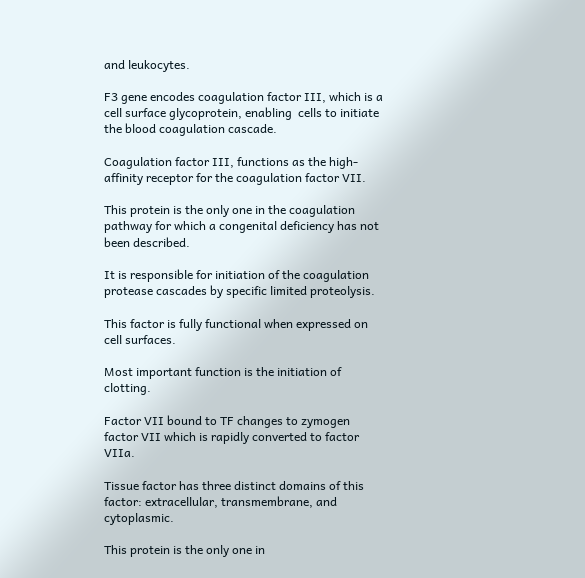and leukocytes.

F3 gene encodes coagulation factor III, which is a cell surface glycoprotein, enabling  cells to initiate the blood coagulation cascade.

Coagulation factor III, functions as the high-affinity receptor for the coagulation factor VII.

This protein is the only one in the coagulation pathway for which a congenital deficiency has not been described.

It is responsible for initiation of the coagulation protease cascades by specific limited proteolysis.

This factor is fully functional when expressed on cell surfaces.

Most important function is the initiation of clotting.

Factor VII bound to TF changes to zymogen factor VII which is rapidly converted to factor VIIa.

Tissue factor has three distinct domains of this factor: extracellular, transmembrane, and cytoplasmic.

This protein is the only one in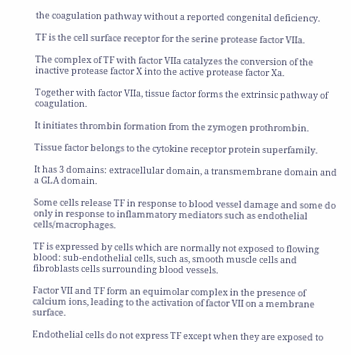the coagulation pathway without a reported congenital deficiency.

TF is the cell surface receptor for the serine protease factor VIIa.

The complex of TF with factor VIIa catalyzes the conversion of the inactive protease factor X into the active protease factor Xa.

Together with factor VIIa, tissue factor forms the extrinsic pathway of coagulation.

It initiates thrombin formation from the zymogen prothrombin.

Tissue factor belongs to the cytokine receptor protein superfamily.

It has 3 domains: extracellular domain, a transmembrane domain and a GLA domain.

Some cells release TF in response to blood vessel damage and some do only in response to inflammatory mediators such as endothelial cells/macrophages.

TF is expressed by cells which are normally not exposed to flowing blood: sub-endothelial cells, such as, smooth muscle cells and fibroblasts cells surrounding blood vessels.

Factor VII and TF form an equimolar complex in the presence of calcium ions, leading to the activation of factor VII on a membrane surface.

Endothelial cells do not express TF except when they are exposed to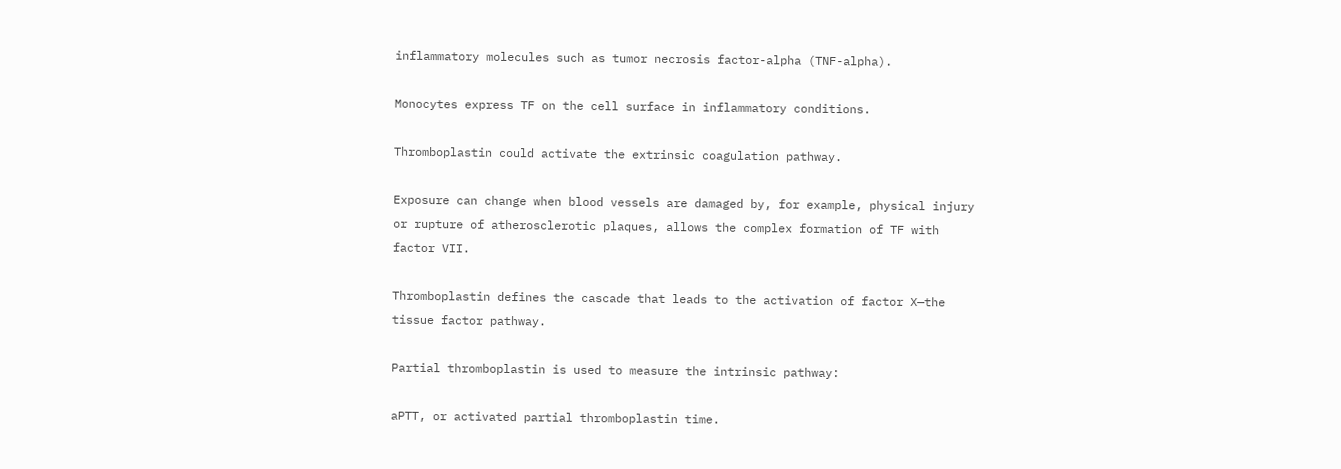inflammatory molecules such as tumor necrosis factor-alpha (TNF-alpha).

Monocytes express TF on the cell surface in inflammatory conditions.

Thromboplastin could activate the extrinsic coagulation pathway.

Exposure can change when blood vessels are damaged by, for example, physical injury or rupture of atherosclerotic plaques, allows the complex formation of TF with factor VII.

Thromboplastin defines the cascade that leads to the activation of factor X—the tissue factor pathway.

Partial thromboplastin is used to measure the intrinsic pathway:

aPTT, or activated partial thromboplastin time.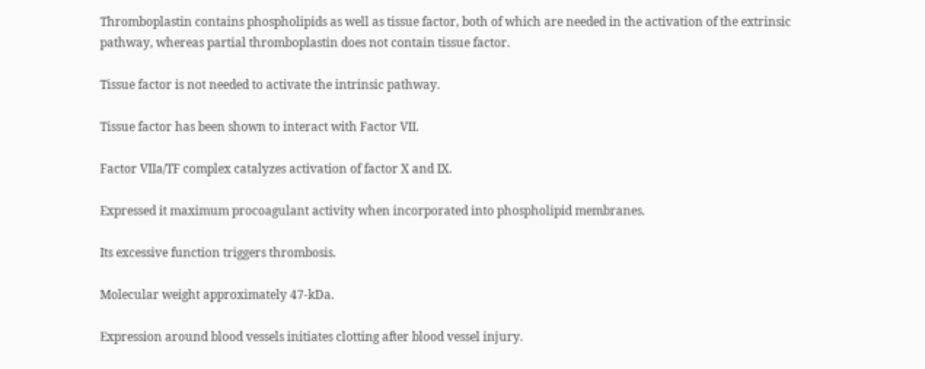Thromboplastin contains phospholipids as well as tissue factor, both of which are needed in the activation of the extrinsic pathway, whereas partial thromboplastin does not contain tissue factor.

Tissue factor is not needed to activate the intrinsic pathway.

Tissue factor has been shown to interact with Factor VII.

Factor VIIa/TF complex catalyzes activation of factor X and IX.

Expressed it maximum procoagulant activity when incorporated into phospholipid membranes.

Its excessive function triggers thrombosis.

Molecular weight approximately 47-kDa.

Expression around blood vessels initiates clotting after blood vessel injury.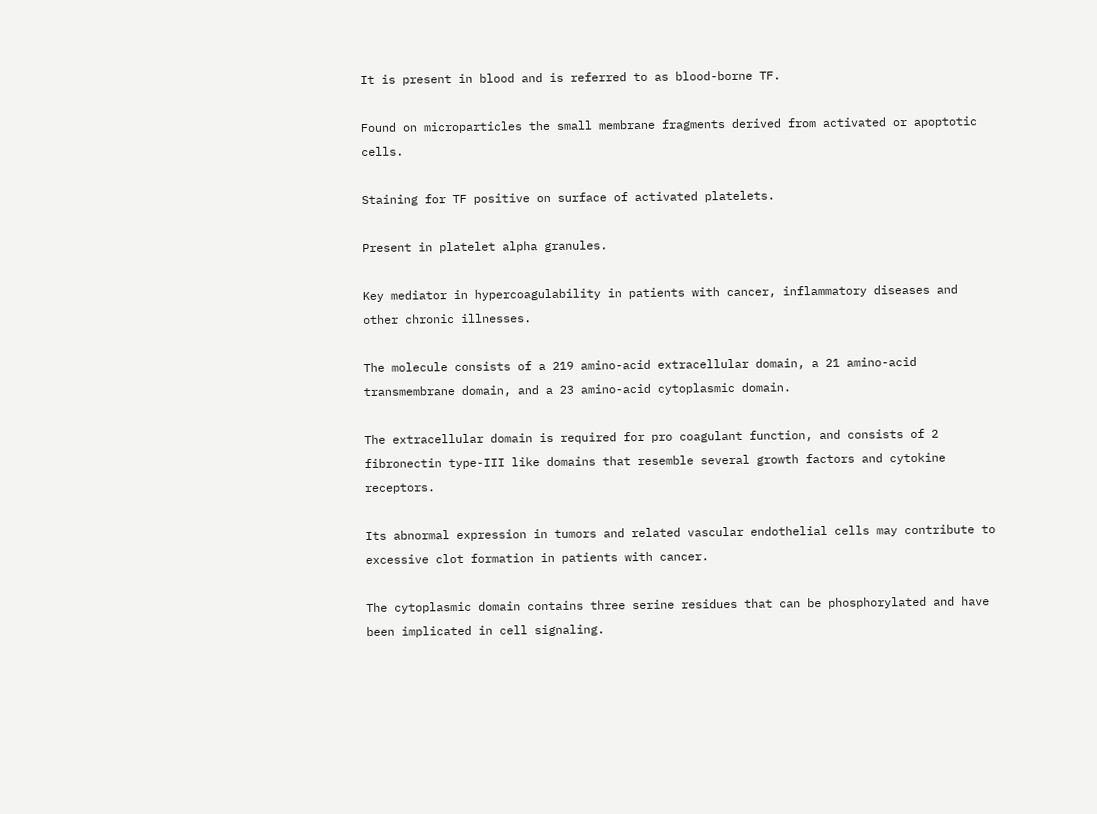It is present in blood and is referred to as blood-borne TF.

Found on microparticles the small membrane fragments derived from activated or apoptotic cells.

Staining for TF positive on surface of activated platelets.

Present in platelet alpha granules.

Key mediator in hypercoagulability in patients with cancer, inflammatory diseases and other chronic illnesses.

The molecule consists of a 219 amino-acid extracellular domain, a 21 amino-acid transmembrane domain, and a 23 amino-acid cytoplasmic domain.

The extracellular domain is required for pro coagulant function, and consists of 2 fibronectin type-III like domains that resemble several growth factors and cytokine receptors.

Its abnormal expression in tumors and related vascular endothelial cells may contribute to excessive clot formation in patients with cancer.

The cytoplasmic domain contains three serine residues that can be phosphorylated and have been implicated in cell signaling.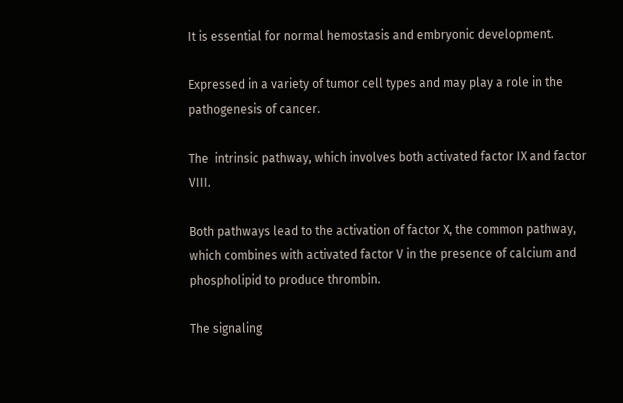It is essential for normal hemostasis and embryonic development.

Expressed in a variety of tumor cell types and may play a role in the pathogenesis of cancer.

The  intrinsic pathway, which involves both activated factor IX and factor VIII.

Both pathways lead to the activation of factor X, the common pathway, which combines with activated factor V in the presence of calcium and phospholipid to produce thrombin.

The signaling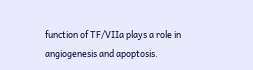function of TF/VIIa plays a role in angiogenesis and apoptosis.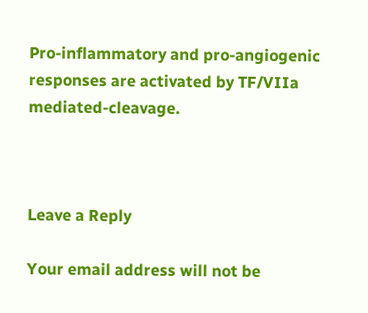Pro-inflammatory and pro-angiogenic responses are activated by TF/VIIa mediated-cleavage.



Leave a Reply

Your email address will not be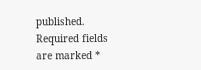published. Required fields are marked *